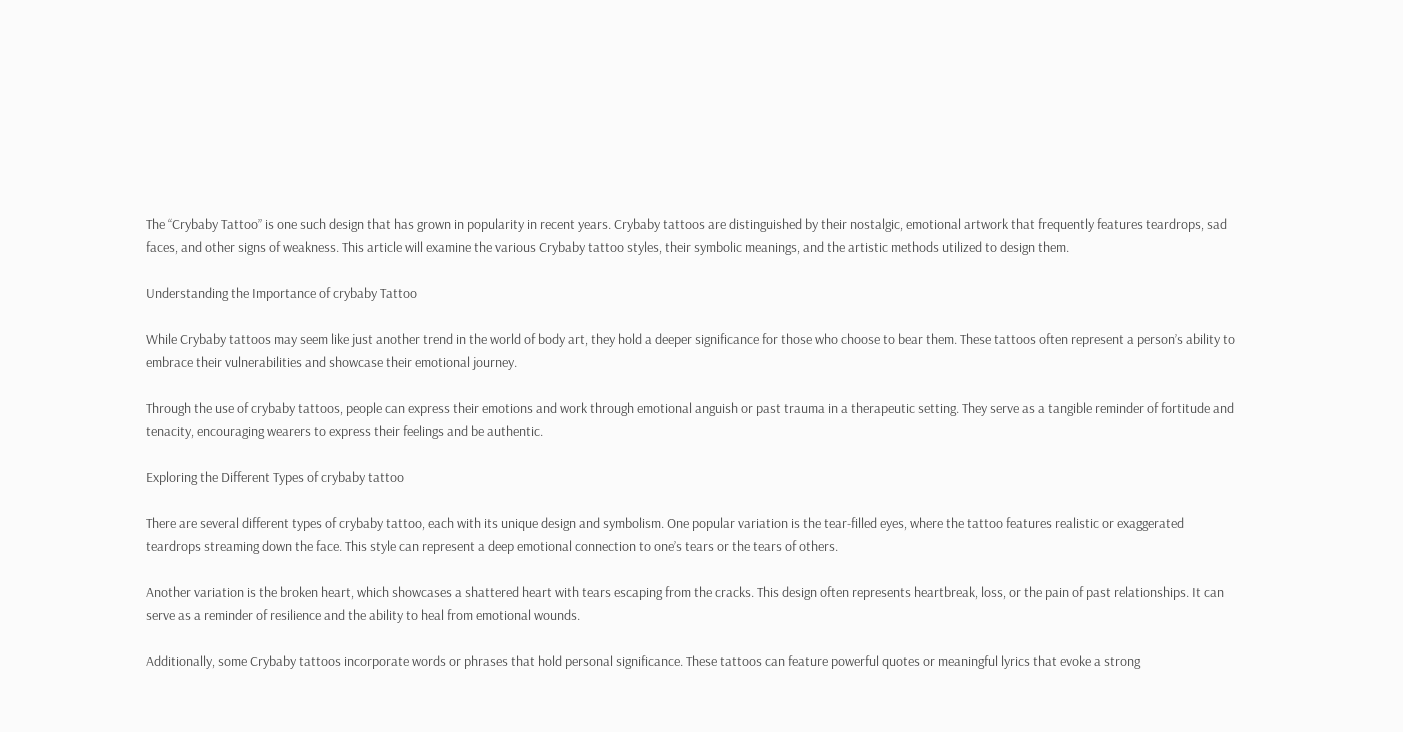The “Crybaby Tattoo” is one such design that has grown in popularity in recent years. Crybaby tattoos are distinguished by their nostalgic, emotional artwork that frequently features teardrops, sad faces, and other signs of weakness. This article will examine the various Crybaby tattoo styles, their symbolic meanings, and the artistic methods utilized to design them.

Understanding the Importance of crybaby Tattoo

While Crybaby tattoos may seem like just another trend in the world of body art, they hold a deeper significance for those who choose to bear them. These tattoos often represent a person’s ability to embrace their vulnerabilities and showcase their emotional journey.

Through the use of crybaby tattoos, people can express their emotions and work through emotional anguish or past trauma in a therapeutic setting. They serve as a tangible reminder of fortitude and tenacity, encouraging wearers to express their feelings and be authentic.

Exploring the Different Types of crybaby tattoo

There are several different types of crybaby tattoo, each with its unique design and symbolism. One popular variation is the tear-filled eyes, where the tattoo features realistic or exaggerated teardrops streaming down the face. This style can represent a deep emotional connection to one’s tears or the tears of others.

Another variation is the broken heart, which showcases a shattered heart with tears escaping from the cracks. This design often represents heartbreak, loss, or the pain of past relationships. It can serve as a reminder of resilience and the ability to heal from emotional wounds.

Additionally, some Crybaby tattoos incorporate words or phrases that hold personal significance. These tattoos can feature powerful quotes or meaningful lyrics that evoke a strong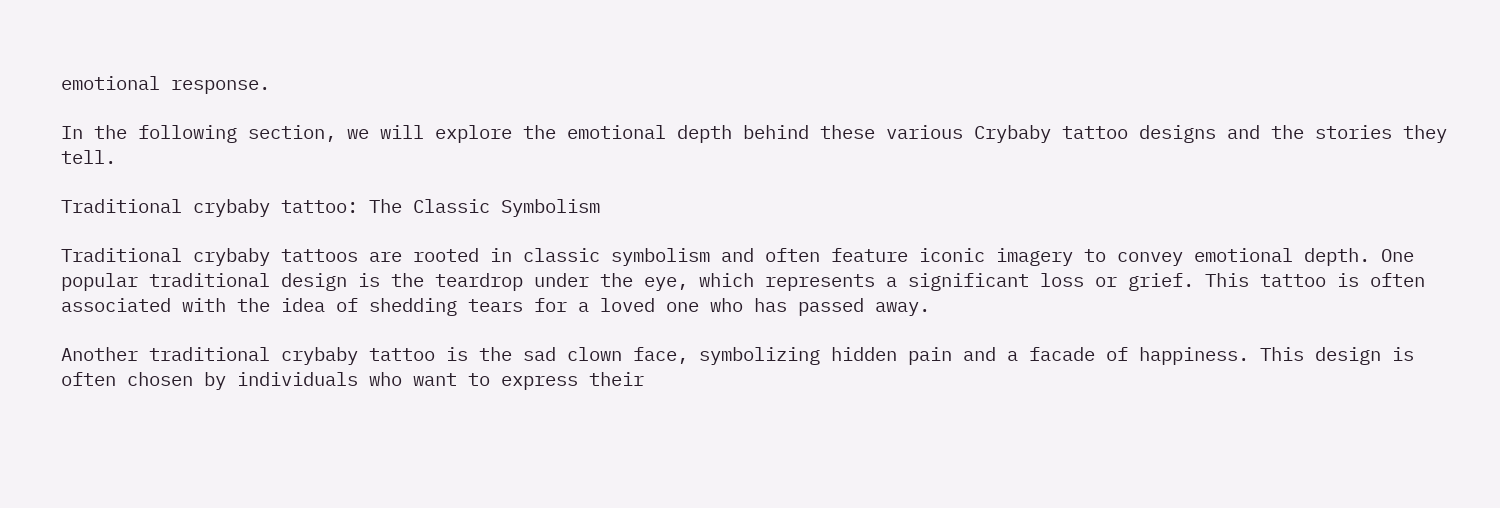emotional response.

In the following section, we will explore the emotional depth behind these various Crybaby tattoo designs and the stories they tell.

Traditional crybaby tattoo: The Classic Symbolism

Traditional crybaby tattoos are rooted in classic symbolism and often feature iconic imagery to convey emotional depth. One popular traditional design is the teardrop under the eye, which represents a significant loss or grief. This tattoo is often associated with the idea of shedding tears for a loved one who has passed away.

Another traditional crybaby tattoo is the sad clown face, symbolizing hidden pain and a facade of happiness. This design is often chosen by individuals who want to express their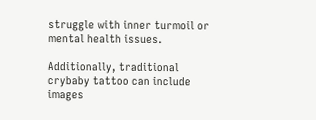struggle with inner turmoil or mental health issues.

Additionally, traditional crybaby tattoo can include images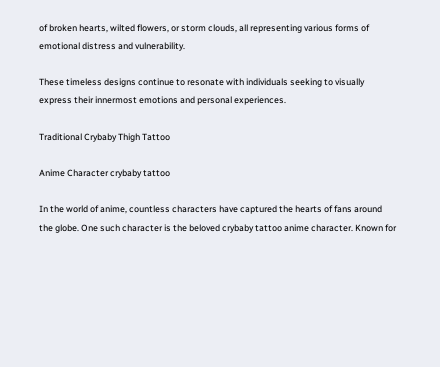of broken hearts, wilted flowers, or storm clouds, all representing various forms of emotional distress and vulnerability.

These timeless designs continue to resonate with individuals seeking to visually express their innermost emotions and personal experiences.

Traditional Crybaby Thigh Tattoo

Anime Character crybaby tattoo

In the world of anime, countless characters have captured the hearts of fans around the globe. One such character is the beloved crybaby tattoo anime character. Known for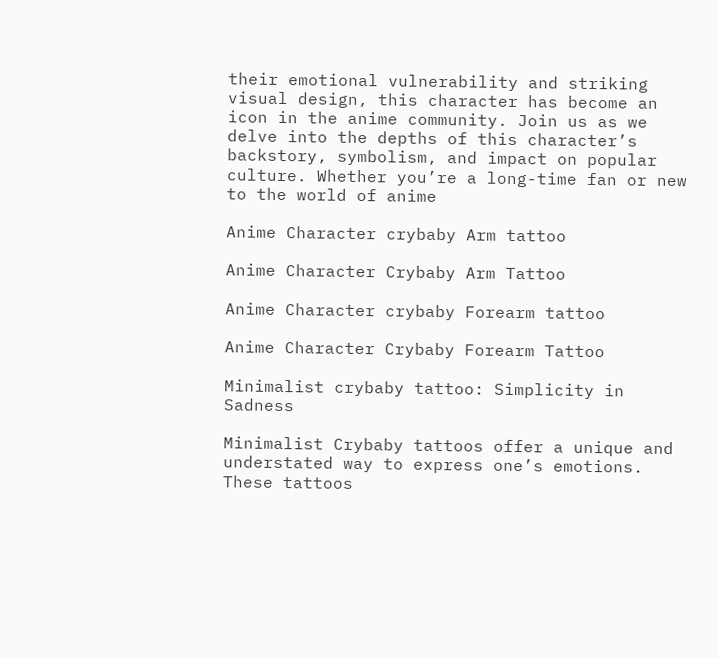their emotional vulnerability and striking visual design, this character has become an icon in the anime community. Join us as we delve into the depths of this character’s backstory, symbolism, and impact on popular culture. Whether you’re a long-time fan or new to the world of anime

Anime Character crybaby Arm tattoo

Anime Character Crybaby Arm Tattoo

Anime Character crybaby Forearm tattoo

Anime Character Crybaby Forearm Tattoo

Minimalist crybaby tattoo: Simplicity in Sadness

Minimalist Crybaby tattoos offer a unique and understated way to express one’s emotions. These tattoos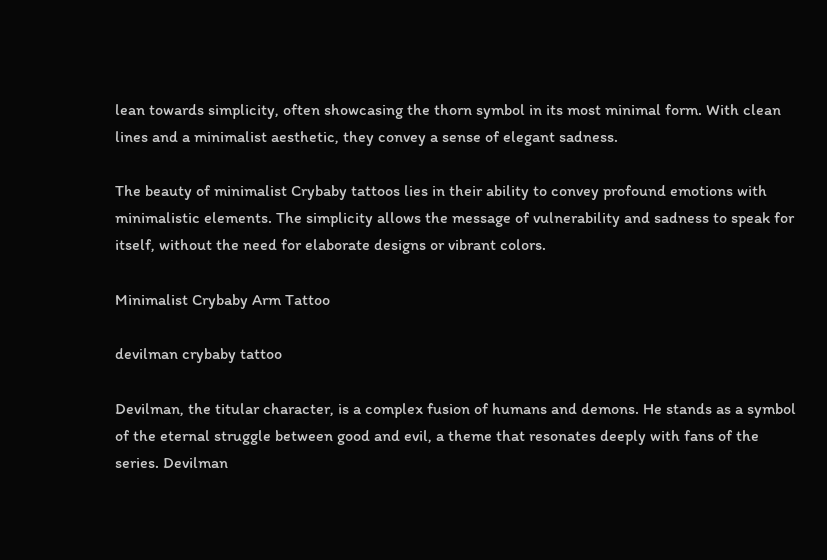lean towards simplicity, often showcasing the thorn symbol in its most minimal form. With clean lines and a minimalist aesthetic, they convey a sense of elegant sadness.

The beauty of minimalist Crybaby tattoos lies in their ability to convey profound emotions with minimalistic elements. The simplicity allows the message of vulnerability and sadness to speak for itself, without the need for elaborate designs or vibrant colors.

Minimalist Crybaby Arm Tattoo

devilman crybaby tattoo

Devilman, the titular character, is a complex fusion of humans and demons. He stands as a symbol of the eternal struggle between good and evil, a theme that resonates deeply with fans of the series. Devilman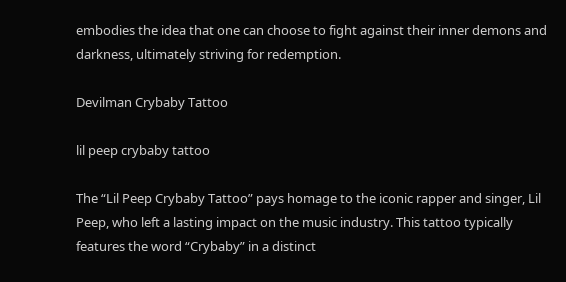embodies the idea that one can choose to fight against their inner demons and darkness, ultimately striving for redemption.

Devilman Crybaby Tattoo

lil peep crybaby tattoo

The “Lil Peep Crybaby Tattoo” pays homage to the iconic rapper and singer, Lil Peep, who left a lasting impact on the music industry. This tattoo typically features the word “Crybaby” in a distinct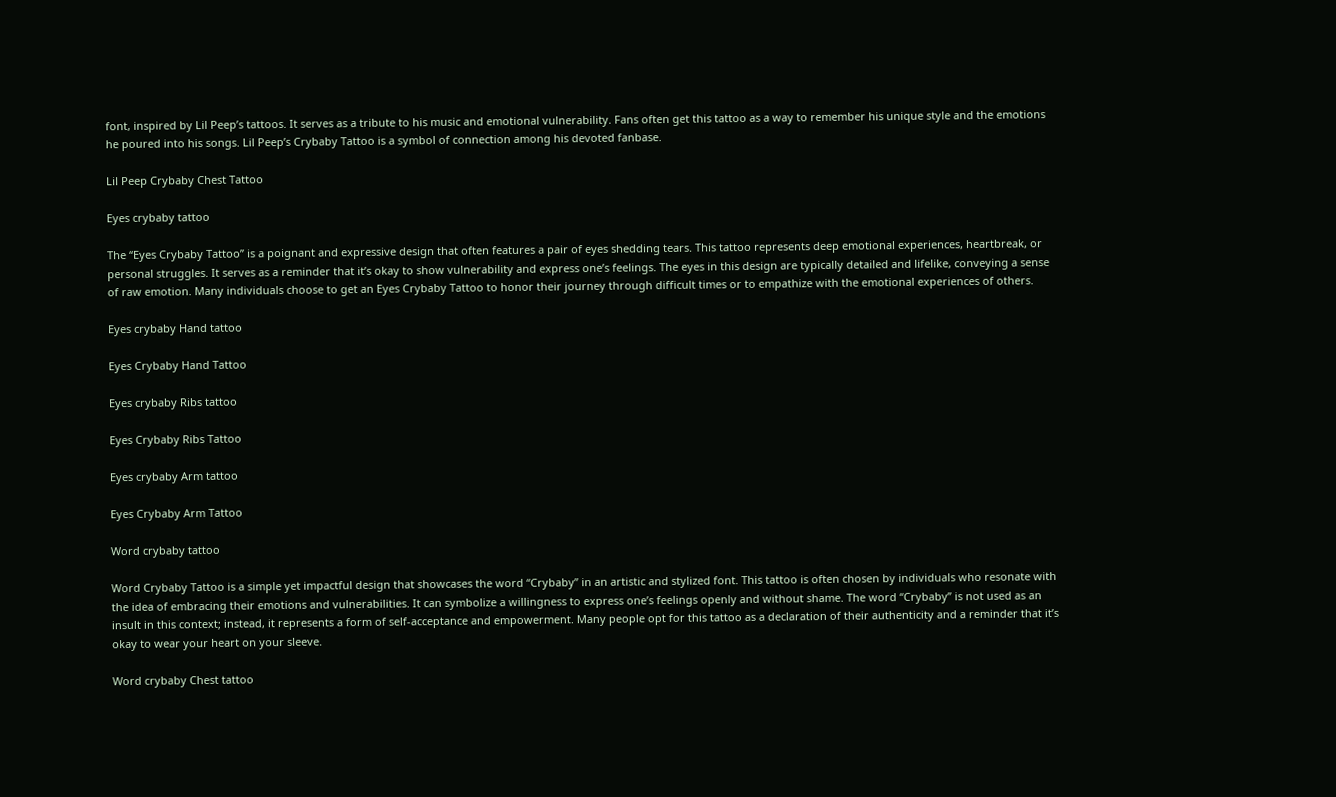font, inspired by Lil Peep’s tattoos. It serves as a tribute to his music and emotional vulnerability. Fans often get this tattoo as a way to remember his unique style and the emotions he poured into his songs. Lil Peep’s Crybaby Tattoo is a symbol of connection among his devoted fanbase.

Lil Peep Crybaby Chest Tattoo

Eyes crybaby tattoo

The “Eyes Crybaby Tattoo” is a poignant and expressive design that often features a pair of eyes shedding tears. This tattoo represents deep emotional experiences, heartbreak, or personal struggles. It serves as a reminder that it’s okay to show vulnerability and express one’s feelings. The eyes in this design are typically detailed and lifelike, conveying a sense of raw emotion. Many individuals choose to get an Eyes Crybaby Tattoo to honor their journey through difficult times or to empathize with the emotional experiences of others.

Eyes crybaby Hand tattoo

Eyes Crybaby Hand Tattoo

Eyes crybaby Ribs tattoo

Eyes Crybaby Ribs Tattoo

Eyes crybaby Arm tattoo

Eyes Crybaby Arm Tattoo

Word crybaby tattoo

Word Crybaby Tattoo is a simple yet impactful design that showcases the word “Crybaby” in an artistic and stylized font. This tattoo is often chosen by individuals who resonate with the idea of embracing their emotions and vulnerabilities. It can symbolize a willingness to express one’s feelings openly and without shame. The word “Crybaby” is not used as an insult in this context; instead, it represents a form of self-acceptance and empowerment. Many people opt for this tattoo as a declaration of their authenticity and a reminder that it’s okay to wear your heart on your sleeve.

Word crybaby Chest tattoo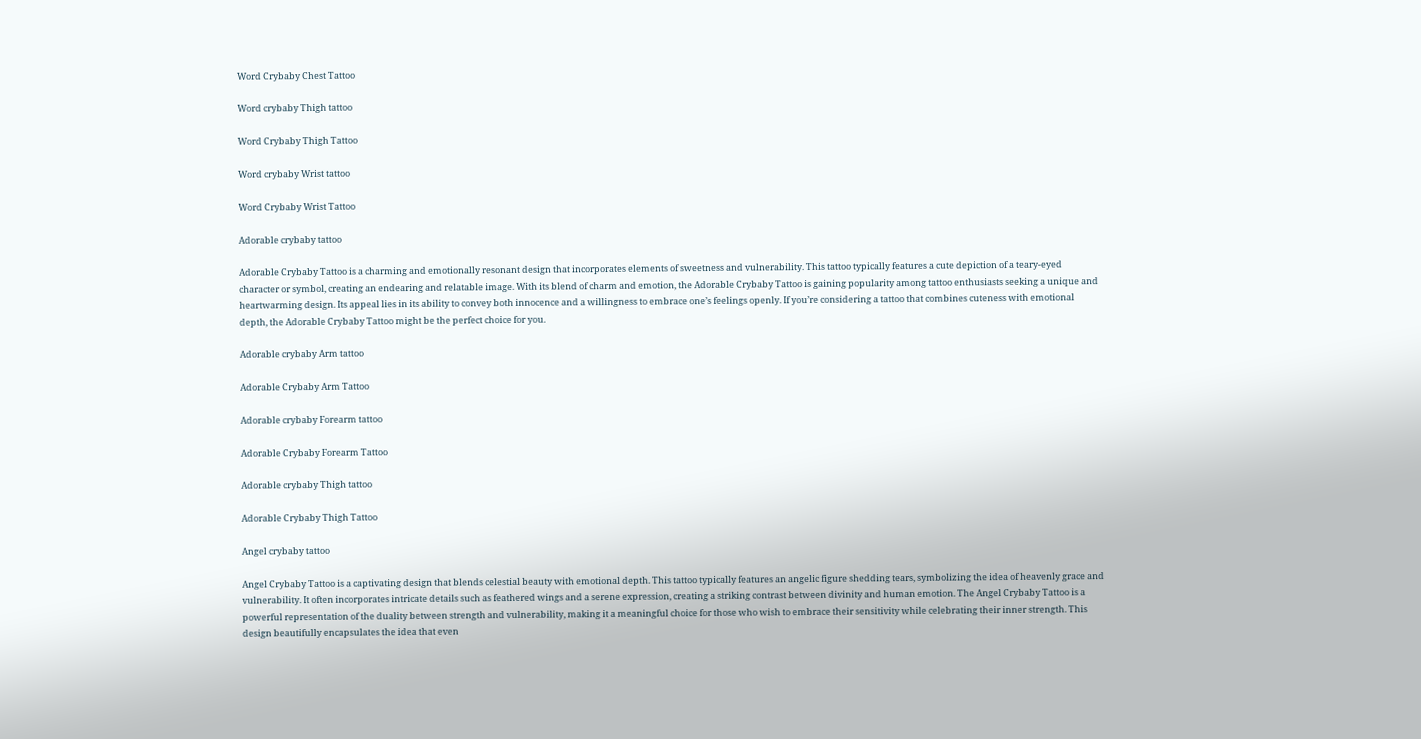Word Crybaby Chest Tattoo

Word crybaby Thigh tattoo

Word Crybaby Thigh Tattoo

Word crybaby Wrist tattoo

Word Crybaby Wrist Tattoo

Adorable crybaby tattoo

Adorable Crybaby Tattoo is a charming and emotionally resonant design that incorporates elements of sweetness and vulnerability. This tattoo typically features a cute depiction of a teary-eyed character or symbol, creating an endearing and relatable image. With its blend of charm and emotion, the Adorable Crybaby Tattoo is gaining popularity among tattoo enthusiasts seeking a unique and heartwarming design. Its appeal lies in its ability to convey both innocence and a willingness to embrace one’s feelings openly. If you’re considering a tattoo that combines cuteness with emotional depth, the Adorable Crybaby Tattoo might be the perfect choice for you.

Adorable crybaby Arm tattoo

Adorable Crybaby Arm Tattoo

Adorable crybaby Forearm tattoo

Adorable Crybaby Forearm Tattoo

Adorable crybaby Thigh tattoo

Adorable Crybaby Thigh Tattoo

Angel crybaby tattoo

Angel Crybaby Tattoo is a captivating design that blends celestial beauty with emotional depth. This tattoo typically features an angelic figure shedding tears, symbolizing the idea of heavenly grace and vulnerability. It often incorporates intricate details such as feathered wings and a serene expression, creating a striking contrast between divinity and human emotion. The Angel Crybaby Tattoo is a powerful representation of the duality between strength and vulnerability, making it a meaningful choice for those who wish to embrace their sensitivity while celebrating their inner strength. This design beautifully encapsulates the idea that even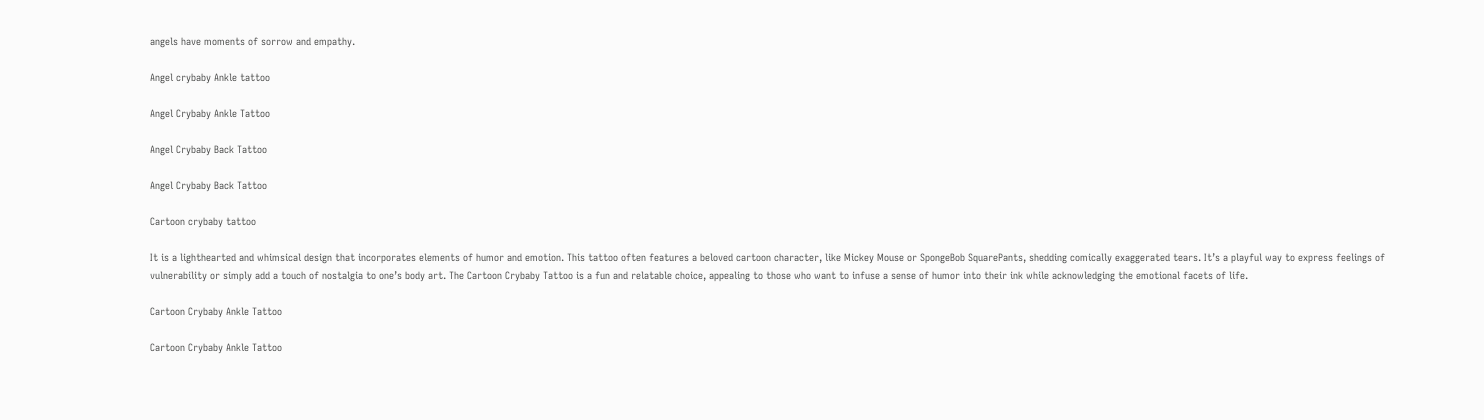angels have moments of sorrow and empathy.

Angel crybaby Ankle tattoo

Angel Crybaby Ankle Tattoo

Angel Crybaby Back Tattoo

Angel Crybaby Back Tattoo

Cartoon crybaby tattoo

It is a lighthearted and whimsical design that incorporates elements of humor and emotion. This tattoo often features a beloved cartoon character, like Mickey Mouse or SpongeBob SquarePants, shedding comically exaggerated tears. It’s a playful way to express feelings of vulnerability or simply add a touch of nostalgia to one’s body art. The Cartoon Crybaby Tattoo is a fun and relatable choice, appealing to those who want to infuse a sense of humor into their ink while acknowledging the emotional facets of life.

Cartoon Crybaby Ankle Tattoo

Cartoon Crybaby Ankle Tattoo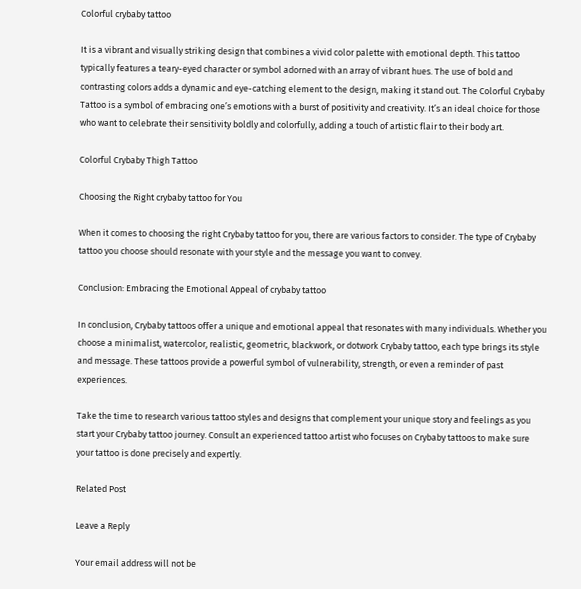Colorful crybaby tattoo

It is a vibrant and visually striking design that combines a vivid color palette with emotional depth. This tattoo typically features a teary-eyed character or symbol adorned with an array of vibrant hues. The use of bold and contrasting colors adds a dynamic and eye-catching element to the design, making it stand out. The Colorful Crybaby Tattoo is a symbol of embracing one’s emotions with a burst of positivity and creativity. It’s an ideal choice for those who want to celebrate their sensitivity boldly and colorfully, adding a touch of artistic flair to their body art.

Colorful Crybaby Thigh Tattoo

Choosing the Right crybaby tattoo for You

When it comes to choosing the right Crybaby tattoo for you, there are various factors to consider. The type of Crybaby tattoo you choose should resonate with your style and the message you want to convey.

Conclusion: Embracing the Emotional Appeal of crybaby tattoo

In conclusion, Crybaby tattoos offer a unique and emotional appeal that resonates with many individuals. Whether you choose a minimalist, watercolor, realistic, geometric, blackwork, or dotwork Crybaby tattoo, each type brings its style and message. These tattoos provide a powerful symbol of vulnerability, strength, or even a reminder of past experiences.

Take the time to research various tattoo styles and designs that complement your unique story and feelings as you start your Crybaby tattoo journey. Consult an experienced tattoo artist who focuses on Crybaby tattoos to make sure your tattoo is done precisely and expertly.

Related Post

Leave a Reply

Your email address will not be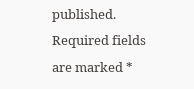published. Required fields are marked *